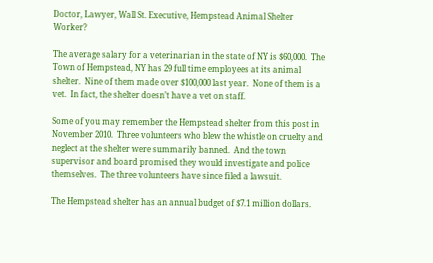Doctor, Lawyer, Wall St. Executive, Hempstead Animal Shelter Worker?

The average salary for a veterinarian in the state of NY is $60,000.  The Town of Hempstead, NY has 29 full time employees at its animal shelter.  Nine of them made over $100,000 last year.  None of them is a vet.  In fact, the shelter doesn’t have a vet on staff.

Some of you may remember the Hempstead shelter from this post in November 2010.  Three volunteers who blew the whistle on cruelty and neglect at the shelter were summarily banned.  And the town supervisor and board promised they would investigate and police themselves.  The three volunteers have since filed a lawsuit.

The Hempstead shelter has an annual budget of $7.1 million dollars.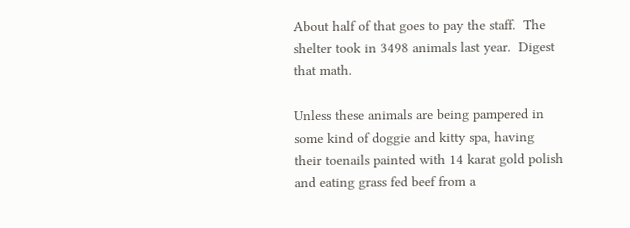About half of that goes to pay the staff.  The shelter took in 3498 animals last year.  Digest that math.

Unless these animals are being pampered in some kind of doggie and kitty spa, having their toenails painted with 14 karat gold polish and eating grass fed beef from a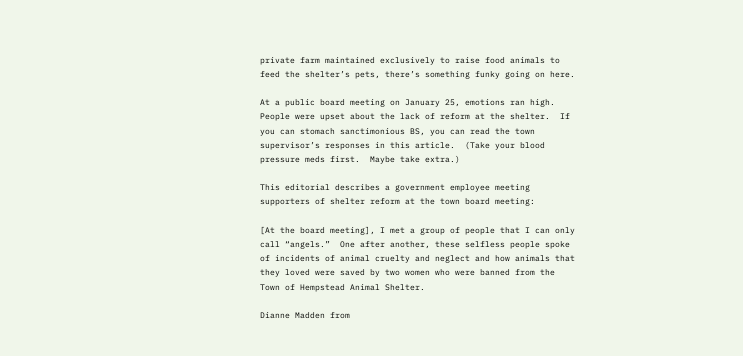private farm maintained exclusively to raise food animals to feed the shelter’s pets, there’s something funky going on here.

At a public board meeting on January 25, emotions ran high.  People were upset about the lack of reform at the shelter.  If you can stomach sanctimonious BS, you can read the town supervisor’s responses in this article.  (Take your blood pressure meds first.  Maybe take extra.)

This editorial describes a government employee meeting supporters of shelter reform at the town board meeting:

[At the board meeting], I met a group of people that I can only call “angels.”  One after another, these selfless people spoke of incidents of animal cruelty and neglect and how animals that they loved were saved by two women who were banned from the Town of Hempstead Animal Shelter.

Dianne Madden from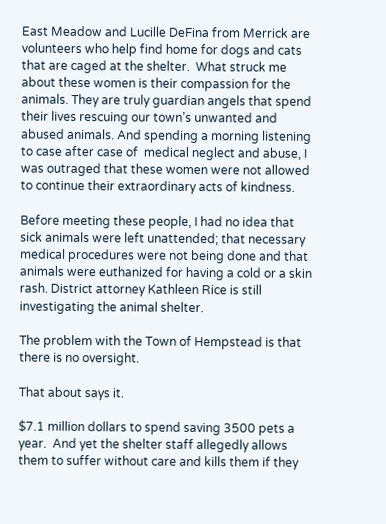East Meadow and Lucille DeFina from Merrick are volunteers who help find home for dogs and cats that are caged at the shelter.  What struck me about these women is their compassion for the animals. They are truly guardian angels that spend their lives rescuing our town’s unwanted and abused animals. And spending a morning listening to case after case of  medical neglect and abuse, I was outraged that these women were not allowed to continue their extraordinary acts of kindness.

Before meeting these people, I had no idea that sick animals were left unattended; that necessary medical procedures were not being done and that animals were euthanized for having a cold or a skin rash. District attorney Kathleen Rice is still investigating the animal shelter.

The problem with the Town of Hempstead is that there is no oversight.

That about says it.

$7.1 million dollars to spend saving 3500 pets a year.  And yet the shelter staff allegedly allows them to suffer without care and kills them if they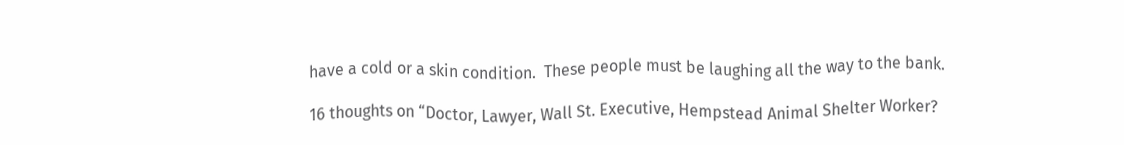have a cold or a skin condition.  These people must be laughing all the way to the bank.

16 thoughts on “Doctor, Lawyer, Wall St. Executive, Hempstead Animal Shelter Worker?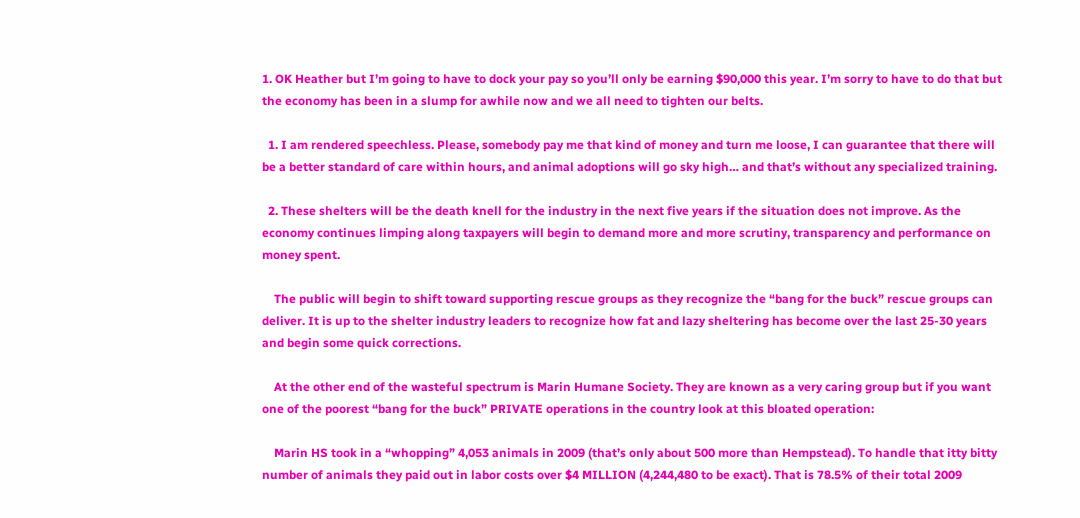1. OK Heather but I’m going to have to dock your pay so you’ll only be earning $90,000 this year. I’m sorry to have to do that but the economy has been in a slump for awhile now and we all need to tighten our belts.

  1. I am rendered speechless. Please, somebody pay me that kind of money and turn me loose, I can guarantee that there will be a better standard of care within hours, and animal adoptions will go sky high… and that’s without any specialized training.

  2. These shelters will be the death knell for the industry in the next five years if the situation does not improve. As the economy continues limping along taxpayers will begin to demand more and more scrutiny, transparency and performance on money spent.

    The public will begin to shift toward supporting rescue groups as they recognize the “bang for the buck” rescue groups can deliver. It is up to the shelter industry leaders to recognize how fat and lazy sheltering has become over the last 25-30 years and begin some quick corrections.

    At the other end of the wasteful spectrum is Marin Humane Society. They are known as a very caring group but if you want one of the poorest “bang for the buck” PRIVATE operations in the country look at this bloated operation:

    Marin HS took in a “whopping” 4,053 animals in 2009 (that’s only about 500 more than Hempstead). To handle that itty bitty number of animals they paid out in labor costs over $4 MILLION (4,244,480 to be exact). That is 78.5% of their total 2009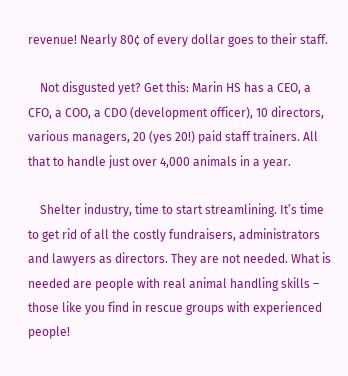revenue! Nearly 80¢ of every dollar goes to their staff.

    Not disgusted yet? Get this: Marin HS has a CEO, a CFO, a COO, a CDO (development officer), 10 directors, various managers, 20 (yes 20!) paid staff trainers. All that to handle just over 4,000 animals in a year.

    Shelter industry, time to start streamlining. It’s time to get rid of all the costly fundraisers, administrators and lawyers as directors. They are not needed. What is needed are people with real animal handling skills – those like you find in rescue groups with experienced people!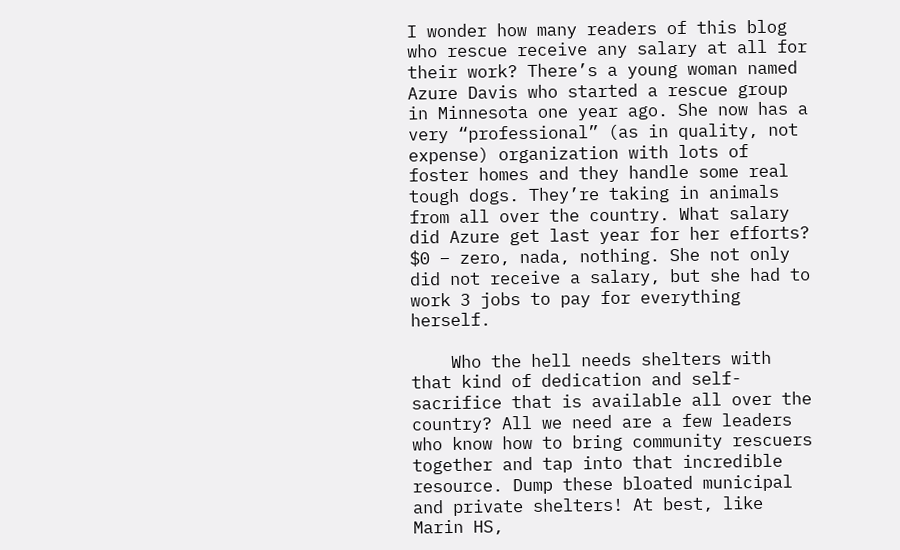I wonder how many readers of this blog who rescue receive any salary at all for their work? There’s a young woman named Azure Davis who started a rescue group in Minnesota one year ago. She now has a very “professional” (as in quality, not expense) organization with lots of foster homes and they handle some real tough dogs. They’re taking in animals from all over the country. What salary did Azure get last year for her efforts? $0 – zero, nada, nothing. She not only did not receive a salary, but she had to work 3 jobs to pay for everything herself.

    Who the hell needs shelters with that kind of dedication and self-sacrifice that is available all over the country? All we need are a few leaders who know how to bring community rescuers together and tap into that incredible resource. Dump these bloated municipal and private shelters! At best, like Marin HS,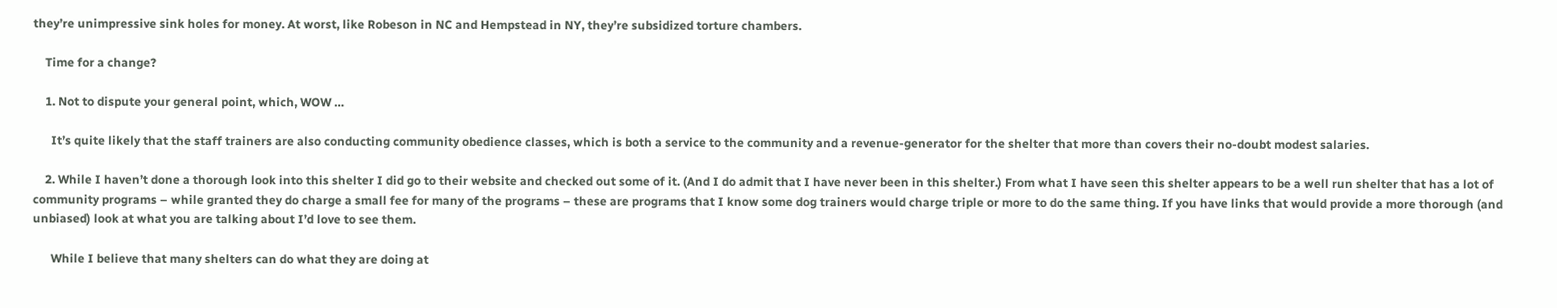they’re unimpressive sink holes for money. At worst, like Robeson in NC and Hempstead in NY, they’re subsidized torture chambers.

    Time for a change?

    1. Not to dispute your general point, which, WOW …

      It’s quite likely that the staff trainers are also conducting community obedience classes, which is both a service to the community and a revenue-generator for the shelter that more than covers their no-doubt modest salaries.

    2. While I haven’t done a thorough look into this shelter I did go to their website and checked out some of it. (And I do admit that I have never been in this shelter.) From what I have seen this shelter appears to be a well run shelter that has a lot of community programs – while granted they do charge a small fee for many of the programs – these are programs that I know some dog trainers would charge triple or more to do the same thing. If you have links that would provide a more thorough (and unbiased) look at what you are talking about I’d love to see them.

      While I believe that many shelters can do what they are doing at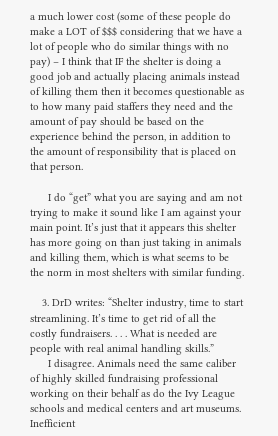a much lower cost (some of these people do make a LOT of $$$ considering that we have a lot of people who do similar things with no pay) – I think that IF the shelter is doing a good job and actually placing animals instead of killing them then it becomes questionable as to how many paid staffers they need and the amount of pay should be based on the experience behind the person, in addition to the amount of responsibility that is placed on that person.

      I do “get” what you are saying and am not trying to make it sound like I am against your main point. It’s just that it appears this shelter has more going on than just taking in animals and killing them, which is what seems to be the norm in most shelters with similar funding.

    3. DrD writes: “Shelter industry, time to start streamlining. It’s time to get rid of all the costly fundraisers. . . . What is needed are people with real animal handling skills.”
      I disagree. Animals need the same caliber of highly skilled fundraising professional working on their behalf as do the Ivy League schools and medical centers and art museums. Inefficient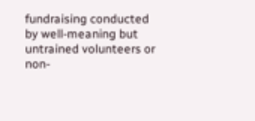fundraising conducted by well-meaning but untrained volunteers or non-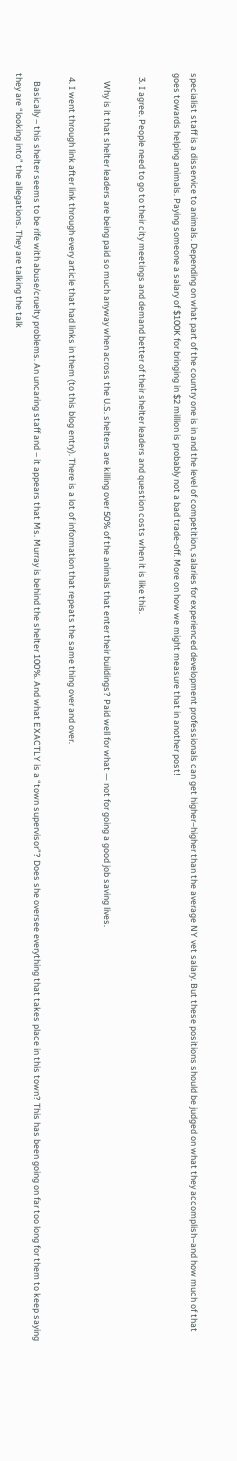specialist staff is a disservice to animals. Depending on what part of the country one is in and the level of competition, salaries for experienced development professionals can get higher–higher than the average NY vet salary. But these positions should be judged on what they accomplish–and how much of that goes towards helping animals. Paying someone a salary of $100K for bringing in $2 million is probably not a bad trade-off. More on how we might measure that in another post!

  3. I agree. People need to go to their city meetings and demand better of their shelter leaders and question costs when it is like this.

    Why is it that shelter leaders are being paid so much anyway when across the U.S. shelters are killing over 50% of the animals that enter their buildings? Paid well for what — not for going a good job saving lives.

  4. I went through link after link through every article that had links in them (to this blog entry). There is a lot of information that repeats the same thing over and over.

    Basically – this shelter seems to be rife with abuse/cruelty problems. An uncaring staff and – it appears that Ms. Murray is behind the shelter 100%. And what EXACTLY is a “town supervisor”? Does she oversee everything that takes place in this town? This has been going on far too long for them to keep saying they are “looking into” the allegations. They are talking the talk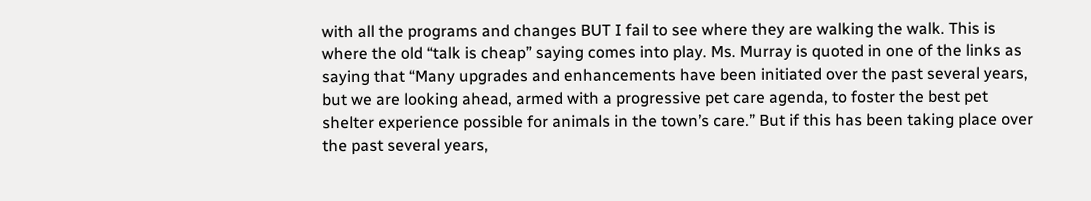with all the programs and changes BUT I fail to see where they are walking the walk. This is where the old “talk is cheap” saying comes into play. Ms. Murray is quoted in one of the links as saying that “Many upgrades and enhancements have been initiated over the past several years, but we are looking ahead, armed with a progressive pet care agenda, to foster the best pet shelter experience possible for animals in the town’s care.” But if this has been taking place over the past several years,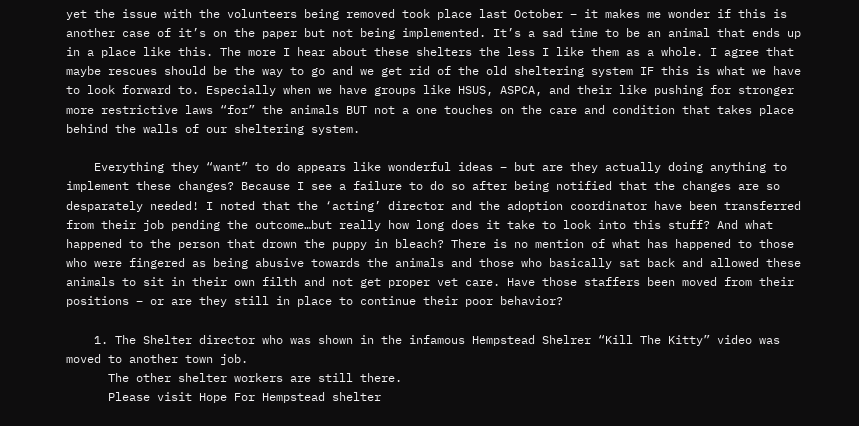yet the issue with the volunteers being removed took place last October – it makes me wonder if this is another case of it’s on the paper but not being implemented. It’s a sad time to be an animal that ends up in a place like this. The more I hear about these shelters the less I like them as a whole. I agree that maybe rescues should be the way to go and we get rid of the old sheltering system IF this is what we have to look forward to. Especially when we have groups like HSUS, ASPCA, and their like pushing for stronger more restrictive laws “for” the animals BUT not a one touches on the care and condition that takes place behind the walls of our sheltering system.

    Everything they “want” to do appears like wonderful ideas – but are they actually doing anything to implement these changes? Because I see a failure to do so after being notified that the changes are so desparately needed! I noted that the ‘acting’ director and the adoption coordinator have been transferred from their job pending the outcome…but really how long does it take to look into this stuff? And what happened to the person that drown the puppy in bleach? There is no mention of what has happened to those who were fingered as being abusive towards the animals and those who basically sat back and allowed these animals to sit in their own filth and not get proper vet care. Have those staffers been moved from their positions – or are they still in place to continue their poor behavior?

    1. The Shelter director who was shown in the infamous Hempstead Shelrer “Kill The Kitty” video was moved to another town job.
      The other shelter workers are still there.
      Please visit Hope For Hempstead shelter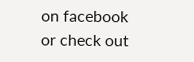on facebook or check out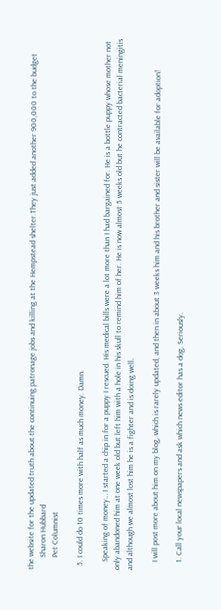the website for the updated truth about the continuing patronage jobs and killing at the Hempstead shelter.They just added another 900,000 to the budget
      Sharon Hubbard
      Pet Columnist

  5. I could do 10 times more with half as much money. Damn.

    Speaking of money… I started a chip in for a puppy I rescued. His medical bills were a lot more than I had bargained for. He is a bottle puppy whose mother not only abandoned him at one week old but left him with a hole in his skull to remind him of her. He is now almost 5 weeks old but he contracted bacterial meningitis and although we almost lost him he is a fighter and is doing well.

    I will post more about him on my blog, which is rarely updated, and then in about 3 weeks him and his brother and sister will be available for adoption!

    1. Call your local newspapers and ask which news editor has a dog. Seriously.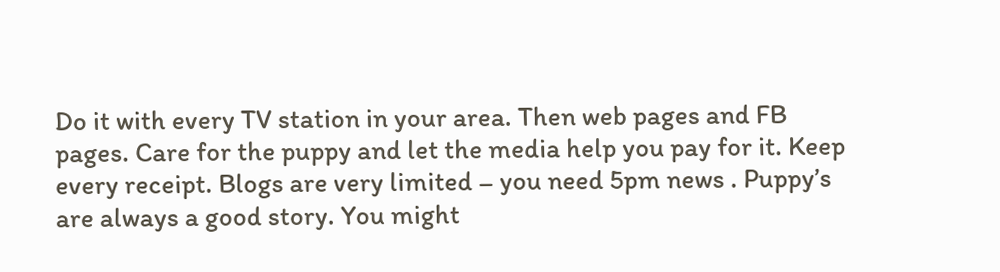Do it with every TV station in your area. Then web pages and FB pages. Care for the puppy and let the media help you pay for it. Keep every receipt. Blogs are very limited – you need 5pm news . Puppy’s are always a good story. You might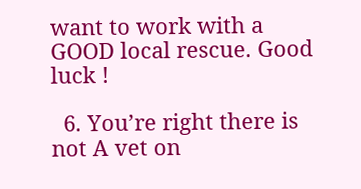want to work with a GOOD local rescue. Good luck !

  6. You’re right there is not A vet on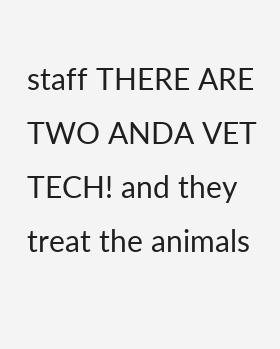staff THERE ARE TWO ANDA VET TECH! and they treat the animals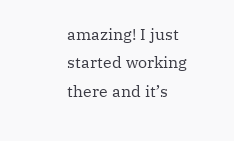amazing! I just started working there and it’s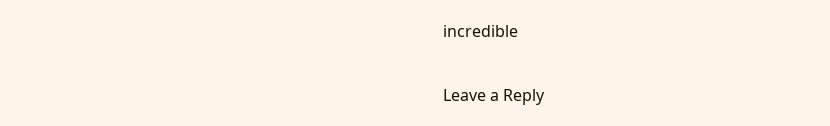incredible

Leave a Reply